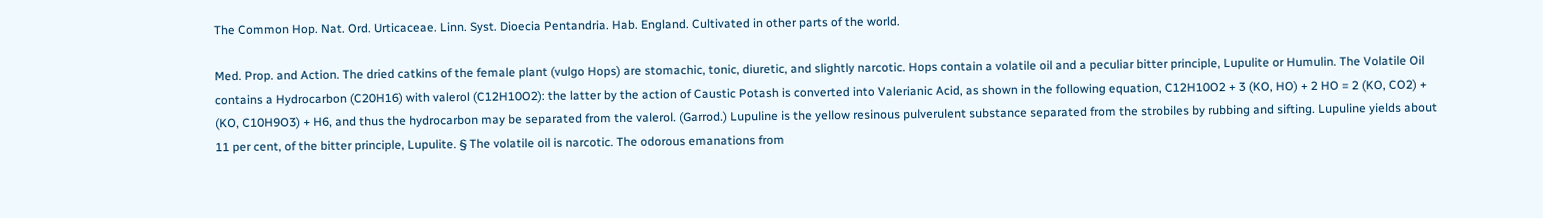The Common Hop. Nat. Ord. Urticaceae. Linn. Syst. Dioecia Pentandria. Hab. England. Cultivated in other parts of the world.

Med. Prop. and Action. The dried catkins of the female plant (vulgo Hops) are stomachic, tonic, diuretic, and slightly narcotic. Hops contain a volatile oil and a peculiar bitter principle, Lupulite or Humulin. The Volatile Oil contains a Hydrocarbon (C20H16) with valerol (C12H10O2): the latter by the action of Caustic Potash is converted into Valerianic Acid, as shown in the following equation, C12H10O2 + 3 (KO, HO) + 2 HO = 2 (KO, CO2) + (KO, C10H9O3) + H6, and thus the hydrocarbon may be separated from the valerol. (Garrod.) Lupuline is the yellow resinous pulverulent substance separated from the strobiles by rubbing and sifting. Lupuline yields about 11 per cent, of the bitter principle, Lupulite. § The volatile oil is narcotic. The odorous emanations from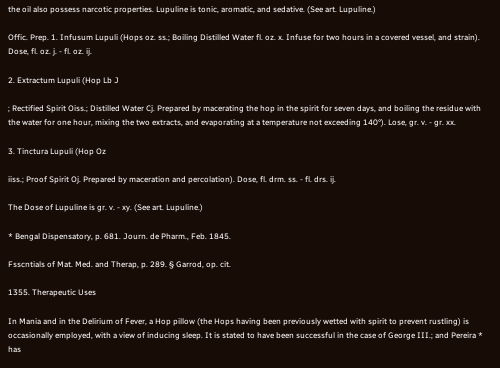the oil also possess narcotic properties. Lupuline is tonic, aromatic, and sedative. (See art. Lupuline.)

Offic. Prep. 1. Infusum Lupuli (Hops oz. ss.; Boiling Distilled Water fl. oz. x. Infuse for two hours in a covered vessel, and strain). Dose, fl. oz. j. - fl. oz. ij.

2. Extractum Lupuli (Hop Lb J

; Rectified Spirit Oiss.; Distilled Water Cj. Prepared by macerating the hop in the spirit for seven days, and boiling the residue with the water for one hour, mixing the two extracts, and evaporating at a temperature not exceeding 140°). Lose, gr. v. - gr. xx.

3. Tinctura Lupuli (Hop Oz

iiss.; Proof Spirit Oj. Prepared by maceration and percolation). Dose, fl. drm. ss. - fl. drs. ij.

The Dose of Lupuline is gr. v. - xy. (See art. Lupuline.)

* Bengal Dispensatory, p. 681. Journ. de Pharm., Feb. 1845.

Fsscntials of Mat. Med. and Therap, p. 289. § Garrod, op. cit.

1355. Therapeutic Uses

In Mania and in the Delirium of Fever, a Hop pillow (the Hops having been previously wetted with spirit to prevent rustling) is occasionally employed, with a view of inducing sleep. It is stated to have been successful in the case of George III.; and Pereira * has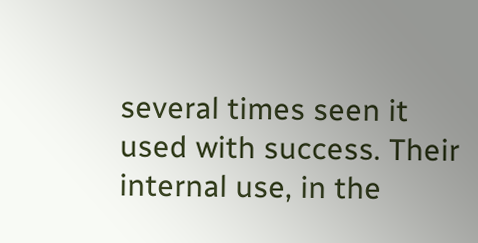several times seen it used with success. Their internal use, in the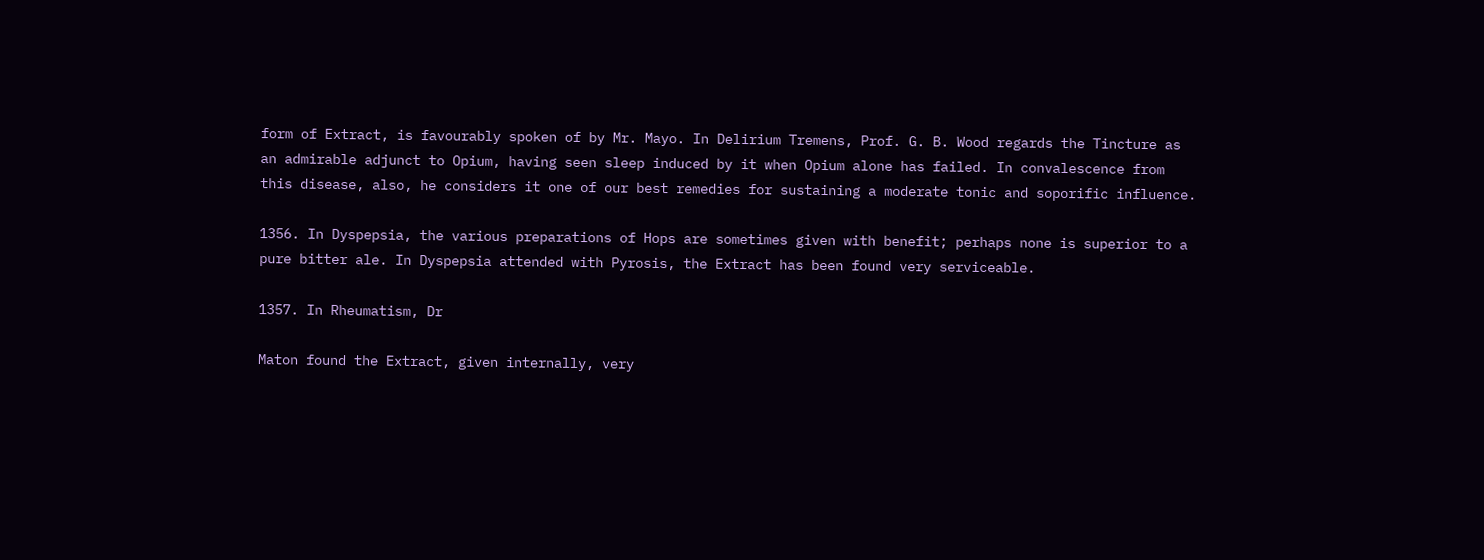form of Extract, is favourably spoken of by Mr. Mayo. In Delirium Tremens, Prof. G. B. Wood regards the Tincture as an admirable adjunct to Opium, having seen sleep induced by it when Opium alone has failed. In convalescence from this disease, also, he considers it one of our best remedies for sustaining a moderate tonic and soporific influence.

1356. In Dyspepsia, the various preparations of Hops are sometimes given with benefit; perhaps none is superior to a pure bitter ale. In Dyspepsia attended with Pyrosis, the Extract has been found very serviceable.

1357. In Rheumatism, Dr

Maton found the Extract, given internally, very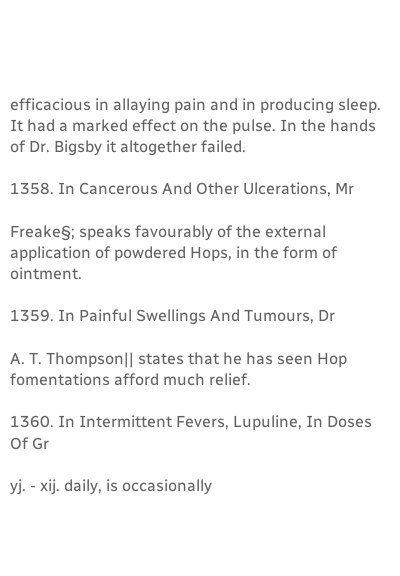efficacious in allaying pain and in producing sleep. It had a marked effect on the pulse. In the hands of Dr. Bigsby it altogether failed.

1358. In Cancerous And Other Ulcerations, Mr

Freake§; speaks favourably of the external application of powdered Hops, in the form of ointment.

1359. In Painful Swellings And Tumours, Dr

A. T. Thompson|| states that he has seen Hop fomentations afford much relief.

1360. In Intermittent Fevers, Lupuline, In Doses Of Gr

yj. - xij. daily, is occasionally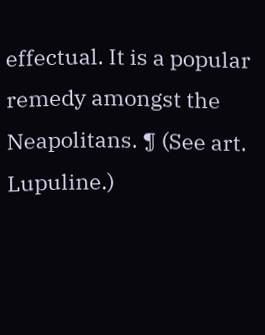effectual. It is a popular remedy amongst the Neapolitans. ¶ (See art. Lupuline.)